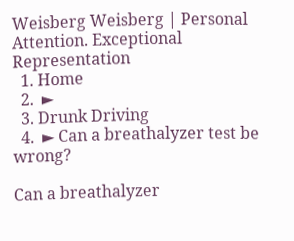Weisberg Weisberg | Personal Attention. Exceptional Representation
  1. Home
  2.  ►
  3. Drunk Driving
  4.  ► Can a breathalyzer test be wrong?

Can a breathalyzer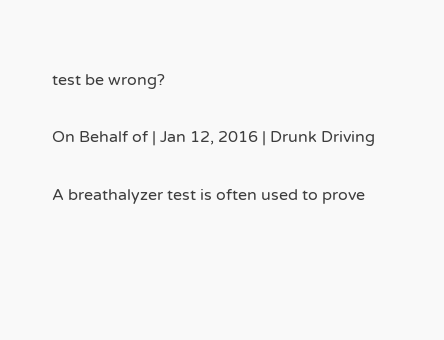test be wrong?

On Behalf of | Jan 12, 2016 | Drunk Driving

A breathalyzer test is often used to prove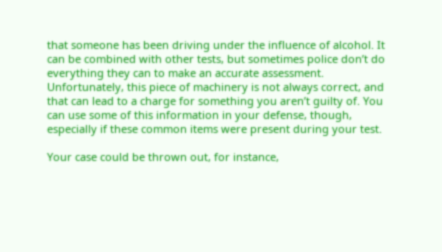that someone has been driving under the influence of alcohol. It can be combined with other tests, but sometimes police don’t do everything they can to make an accurate assessment. Unfortunately, this piece of machinery is not always correct, and that can lead to a charge for something you aren’t guilty of. You can use some of this information in your defense, though, especially if these common items were present during your test.

Your case could be thrown out, for instance,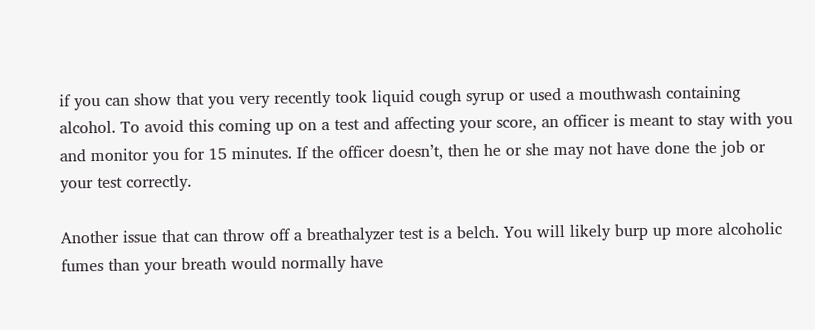if you can show that you very recently took liquid cough syrup or used a mouthwash containing alcohol. To avoid this coming up on a test and affecting your score, an officer is meant to stay with you and monitor you for 15 minutes. If the officer doesn’t, then he or she may not have done the job or your test correctly.

Another issue that can throw off a breathalyzer test is a belch. You will likely burp up more alcoholic fumes than your breath would normally have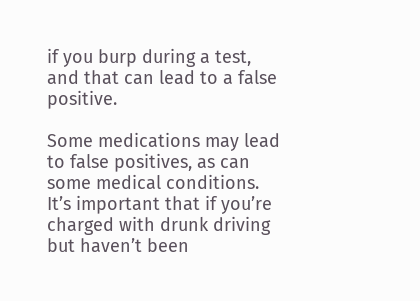if you burp during a test, and that can lead to a false positive.

Some medications may lead to false positives, as can some medical conditions. It’s important that if you’re charged with drunk driving but haven’t been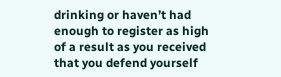drinking or haven’t had enough to register as high of a result as you received that you defend yourself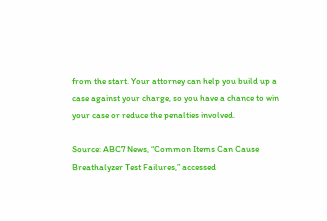from the start. Your attorney can help you build up a case against your charge, so you have a chance to win your case or reduce the penalties involved.

Source: ABC7 News, “Common Items Can Cause Breathalyzer Test Failures,” accessed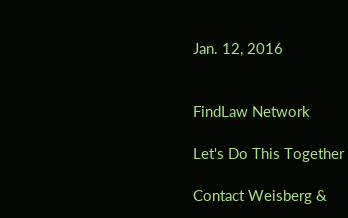Jan. 12, 2016


FindLaw Network

Let's Do This Together

Contact Weisberg &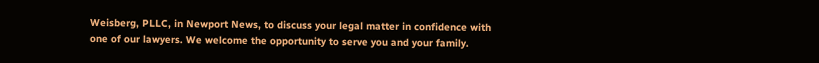Weisberg, PLLC, in Newport News, to discuss your legal matter in confidence with one of our lawyers. We welcome the opportunity to serve you and your family.